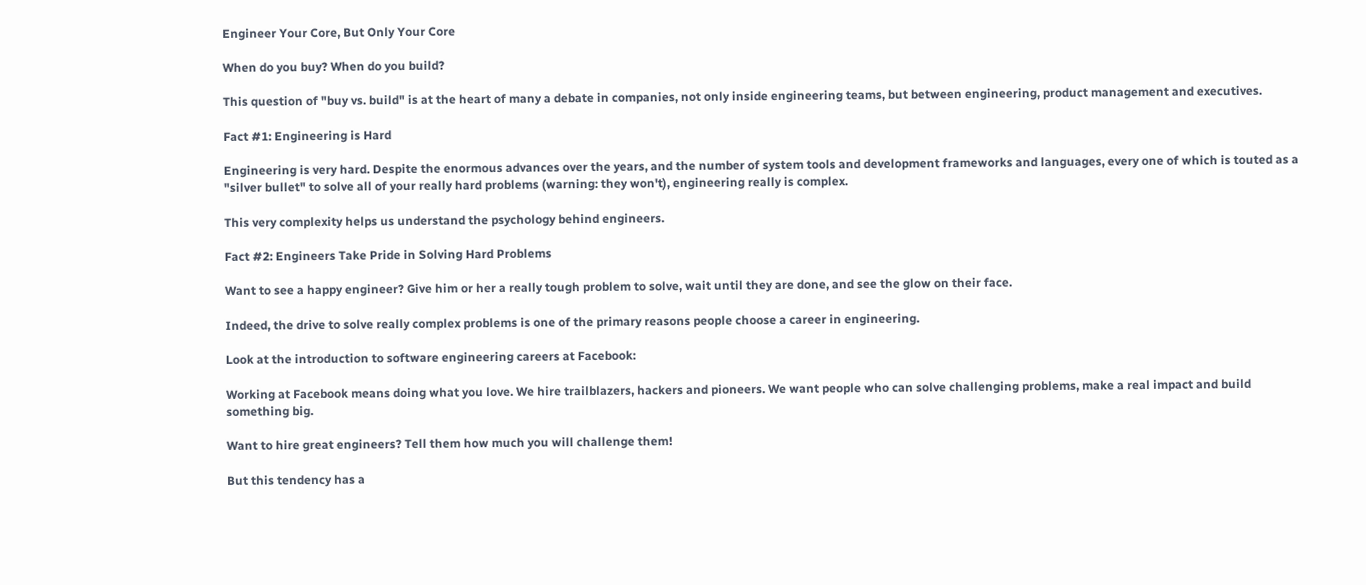Engineer Your Core, But Only Your Core

When do you buy? When do you build?

This question of "buy vs. build" is at the heart of many a debate in companies, not only inside engineering teams, but between engineering, product management and executives.

Fact #1: Engineering is Hard

Engineering is very hard. Despite the enormous advances over the years, and the number of system tools and development frameworks and languages, every one of which is touted as a "silver bullet" to solve all of your really hard problems (warning: they won't), engineering really is complex.

This very complexity helps us understand the psychology behind engineers.

Fact #2: Engineers Take Pride in Solving Hard Problems

Want to see a happy engineer? Give him or her a really tough problem to solve, wait until they are done, and see the glow on their face.

Indeed, the drive to solve really complex problems is one of the primary reasons people choose a career in engineering.

Look at the introduction to software engineering careers at Facebook:

Working at Facebook means doing what you love. We hire trailblazers, hackers and pioneers. We want people who can solve challenging problems, make a real impact and build something big.

Want to hire great engineers? Tell them how much you will challenge them!

But this tendency has a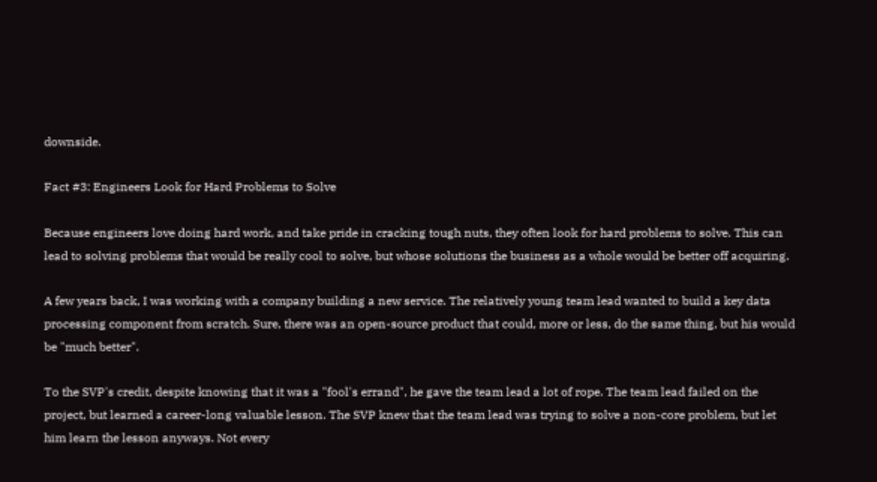downside.

Fact #3: Engineers Look for Hard Problems to Solve

Because engineers love doing hard work, and take pride in cracking tough nuts, they often look for hard problems to solve. This can lead to solving problems that would be really cool to solve, but whose solutions the business as a whole would be better off acquiring.

A few years back, I was working with a company building a new service. The relatively young team lead wanted to build a key data processing component from scratch. Sure, there was an open-source product that could, more or less, do the same thing, but his would be "much better".

To the SVP's credit, despite knowing that it was a "fool's errand", he gave the team lead a lot of rope. The team lead failed on the project, but learned a career-long valuable lesson. The SVP knew that the team lead was trying to solve a non-core problem, but let him learn the lesson anyways. Not every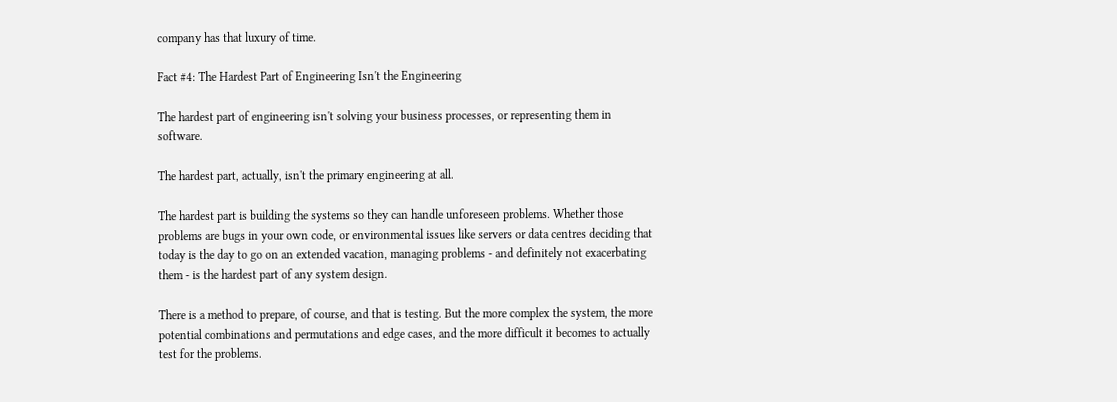company has that luxury of time.

Fact #4: The Hardest Part of Engineering Isn't the Engineering

The hardest part of engineering isn't solving your business processes, or representing them in software.

The hardest part, actually, isn't the primary engineering at all.

The hardest part is building the systems so they can handle unforeseen problems. Whether those problems are bugs in your own code, or environmental issues like servers or data centres deciding that today is the day to go on an extended vacation, managing problems - and definitely not exacerbating them - is the hardest part of any system design.

There is a method to prepare, of course, and that is testing. But the more complex the system, the more potential combinations and permutations and edge cases, and the more difficult it becomes to actually test for the problems.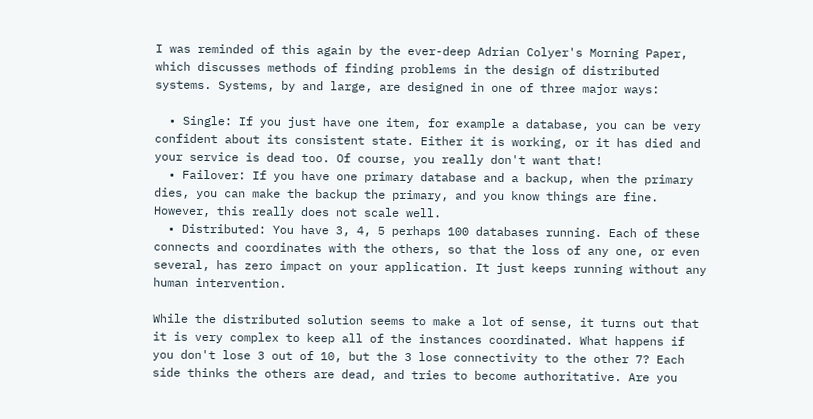I was reminded of this again by the ever-deep Adrian Colyer's Morning Paper, which discusses methods of finding problems in the design of distributed systems. Systems, by and large, are designed in one of three major ways:

  • Single: If you just have one item, for example a database, you can be very confident about its consistent state. Either it is working, or it has died and your service is dead too. Of course, you really don't want that!
  • Failover: If you have one primary database and a backup, when the primary dies, you can make the backup the primary, and you know things are fine. However, this really does not scale well.
  • Distributed: You have 3, 4, 5 perhaps 100 databases running. Each of these connects and coordinates with the others, so that the loss of any one, or even several, has zero impact on your application. It just keeps running without any human intervention.

While the distributed solution seems to make a lot of sense, it turns out that it is very complex to keep all of the instances coordinated. What happens if you don't lose 3 out of 10, but the 3 lose connectivity to the other 7? Each side thinks the others are dead, and tries to become authoritative. Are you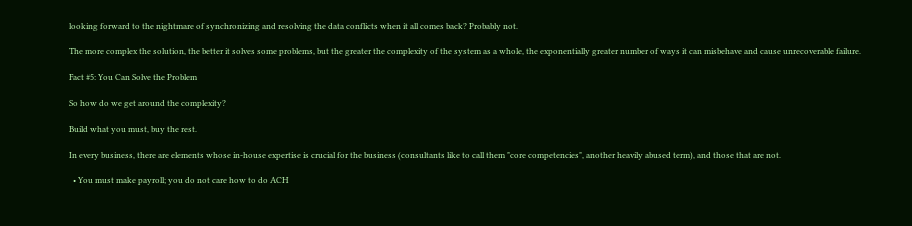looking forward to the nightmare of synchronizing and resolving the data conflicts when it all comes back? Probably not.

The more complex the solution, the better it solves some problems, but the greater the complexity of the system as a whole, the exponentially greater number of ways it can misbehave and cause unrecoverable failure.

Fact #5: You Can Solve the Problem

So how do we get around the complexity?

Build what you must, buy the rest.

In every business, there are elements whose in-house expertise is crucial for the business (consultants like to call them "core competencies", another heavily abused term), and those that are not.

  • You must make payroll; you do not care how to do ACH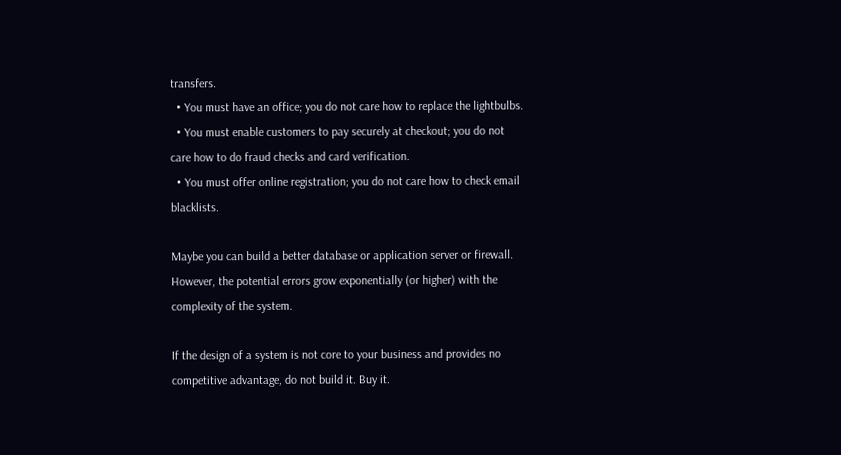transfers.
  • You must have an office; you do not care how to replace the lightbulbs.
  • You must enable customers to pay securely at checkout; you do not care how to do fraud checks and card verification.
  • You must offer online registration; you do not care how to check email blacklists.

Maybe you can build a better database or application server or firewall. However, the potential errors grow exponentially (or higher) with the complexity of the system.

If the design of a system is not core to your business and provides no competitive advantage, do not build it. Buy it.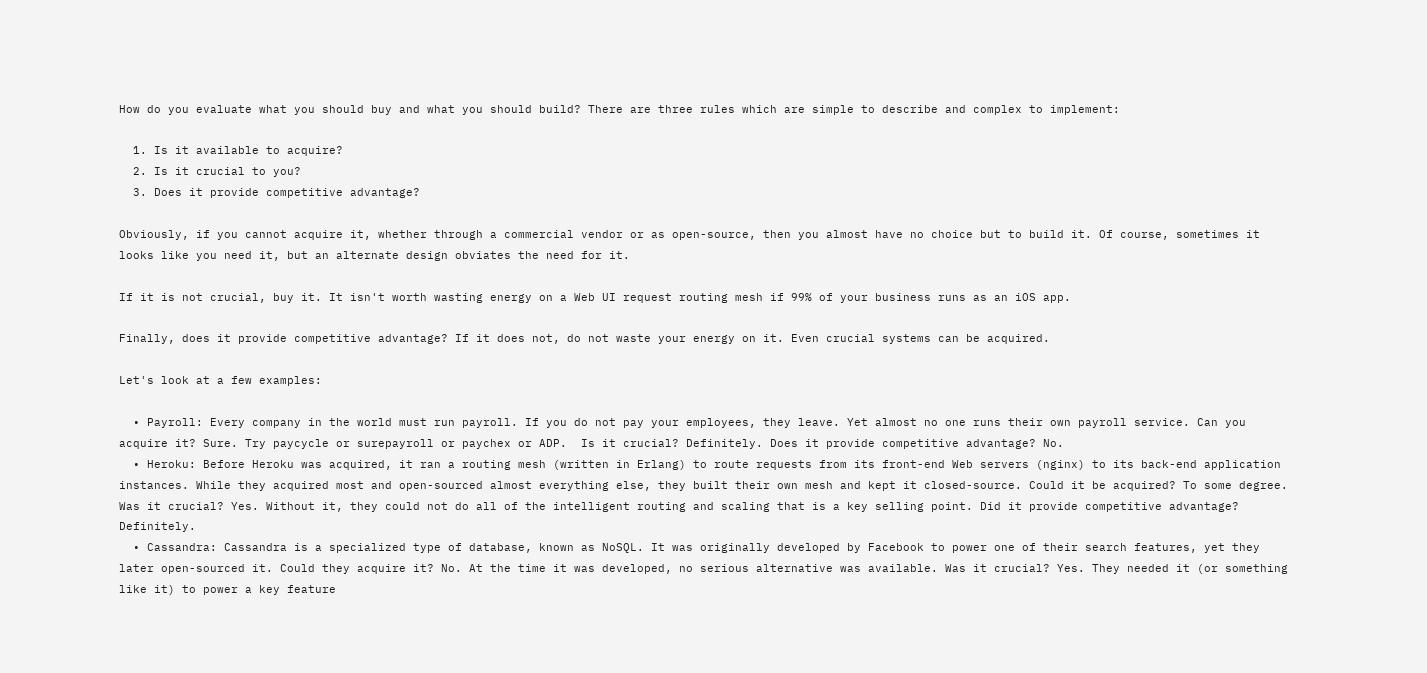How do you evaluate what you should buy and what you should build? There are three rules which are simple to describe and complex to implement:

  1. Is it available to acquire?
  2. Is it crucial to you?
  3. Does it provide competitive advantage?

Obviously, if you cannot acquire it, whether through a commercial vendor or as open-source, then you almost have no choice but to build it. Of course, sometimes it looks like you need it, but an alternate design obviates the need for it.

If it is not crucial, buy it. It isn't worth wasting energy on a Web UI request routing mesh if 99% of your business runs as an iOS app.

Finally, does it provide competitive advantage? If it does not, do not waste your energy on it. Even crucial systems can be acquired.

Let's look at a few examples:

  • Payroll: Every company in the world must run payroll. If you do not pay your employees, they leave. Yet almost no one runs their own payroll service. Can you acquire it? Sure. Try paycycle or surepayroll or paychex or ADP.  Is it crucial? Definitely. Does it provide competitive advantage? No.
  • Heroku: Before Heroku was acquired, it ran a routing mesh (written in Erlang) to route requests from its front-end Web servers (nginx) to its back-end application instances. While they acquired most and open-sourced almost everything else, they built their own mesh and kept it closed-source. Could it be acquired? To some degree. Was it crucial? Yes. Without it, they could not do all of the intelligent routing and scaling that is a key selling point. Did it provide competitive advantage? Definitely.
  • Cassandra: Cassandra is a specialized type of database, known as NoSQL. It was originally developed by Facebook to power one of their search features, yet they later open-sourced it. Could they acquire it? No. At the time it was developed, no serious alternative was available. Was it crucial? Yes. They needed it (or something like it) to power a key feature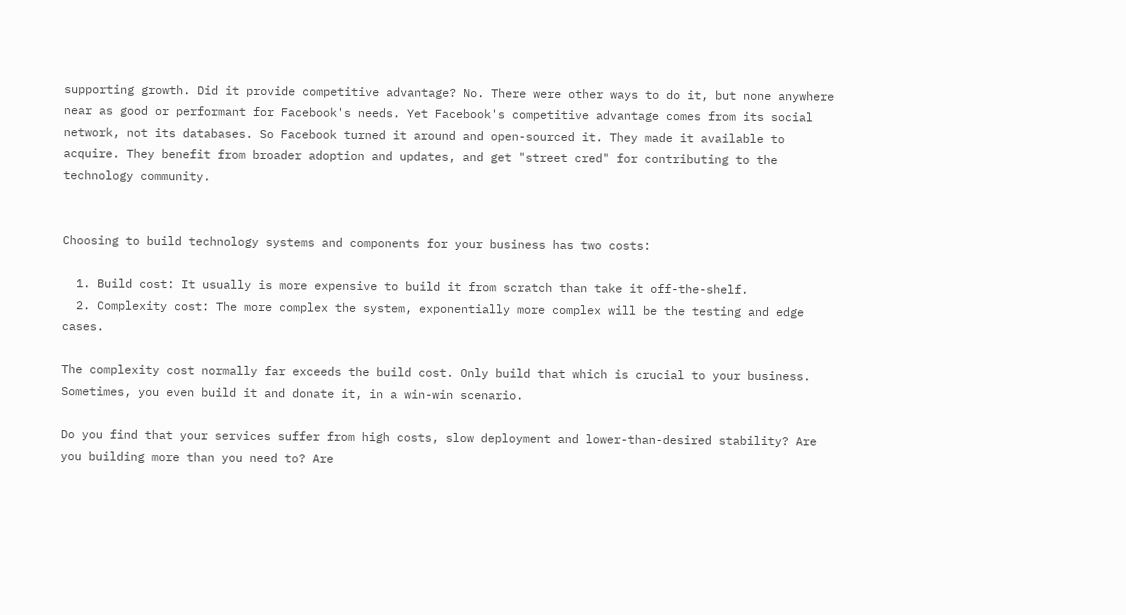supporting growth. Did it provide competitive advantage? No. There were other ways to do it, but none anywhere near as good or performant for Facebook's needs. Yet Facebook's competitive advantage comes from its social network, not its databases. So Facebook turned it around and open-sourced it. They made it available to acquire. They benefit from broader adoption and updates, and get "street cred" for contributing to the technology community.


Choosing to build technology systems and components for your business has two costs:

  1. Build cost: It usually is more expensive to build it from scratch than take it off-the-shelf.
  2. Complexity cost: The more complex the system, exponentially more complex will be the testing and edge cases.

The complexity cost normally far exceeds the build cost. Only build that which is crucial to your business. Sometimes, you even build it and donate it, in a win-win scenario.

Do you find that your services suffer from high costs, slow deployment and lower-than-desired stability? Are you building more than you need to? Are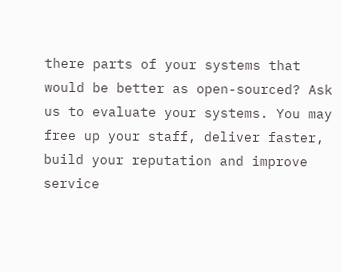there parts of your systems that would be better as open-sourced? Ask us to evaluate your systems. You may free up your staff, deliver faster, build your reputation and improve service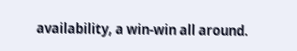availability, a win-win all around.